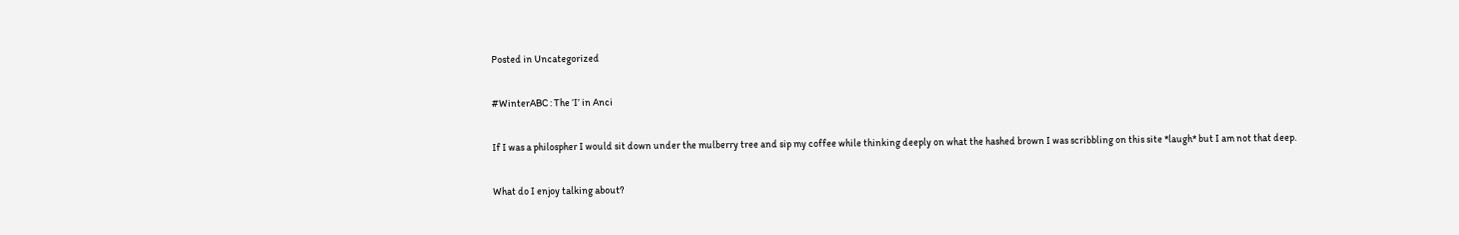Posted in Uncategorized

#WinterABC : The ‘I’ in Anci

If I was a philospher I would sit down under the mulberry tree and sip my coffee while thinking deeply on what the hashed brown I was scribbling on this site *laugh* but I am not that deep.

What do I enjoy talking about?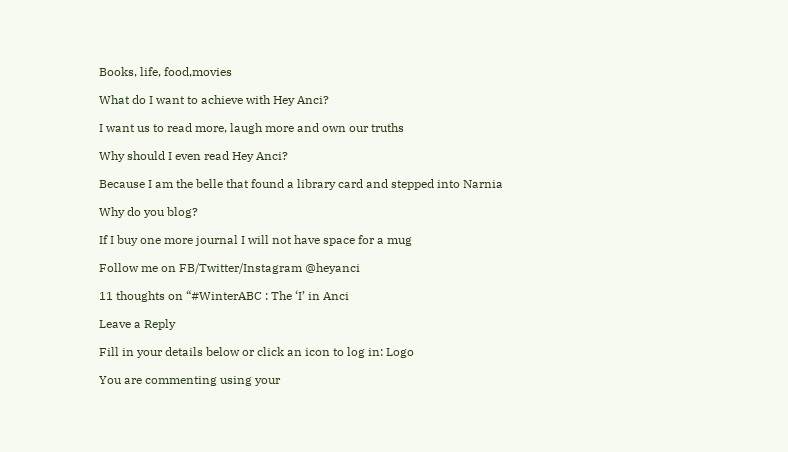Books, life, food,movies

What do I want to achieve with Hey Anci?

I want us to read more, laugh more and own our truths

Why should I even read Hey Anci?

Because I am the belle that found a library card and stepped into Narnia

Why do you blog?

If I buy one more journal I will not have space for a mug

Follow me on FB/Twitter/Instagram @heyanci

11 thoughts on “#WinterABC : The ‘I’ in Anci

Leave a Reply

Fill in your details below or click an icon to log in: Logo

You are commenting using your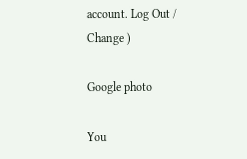account. Log Out /  Change )

Google photo

You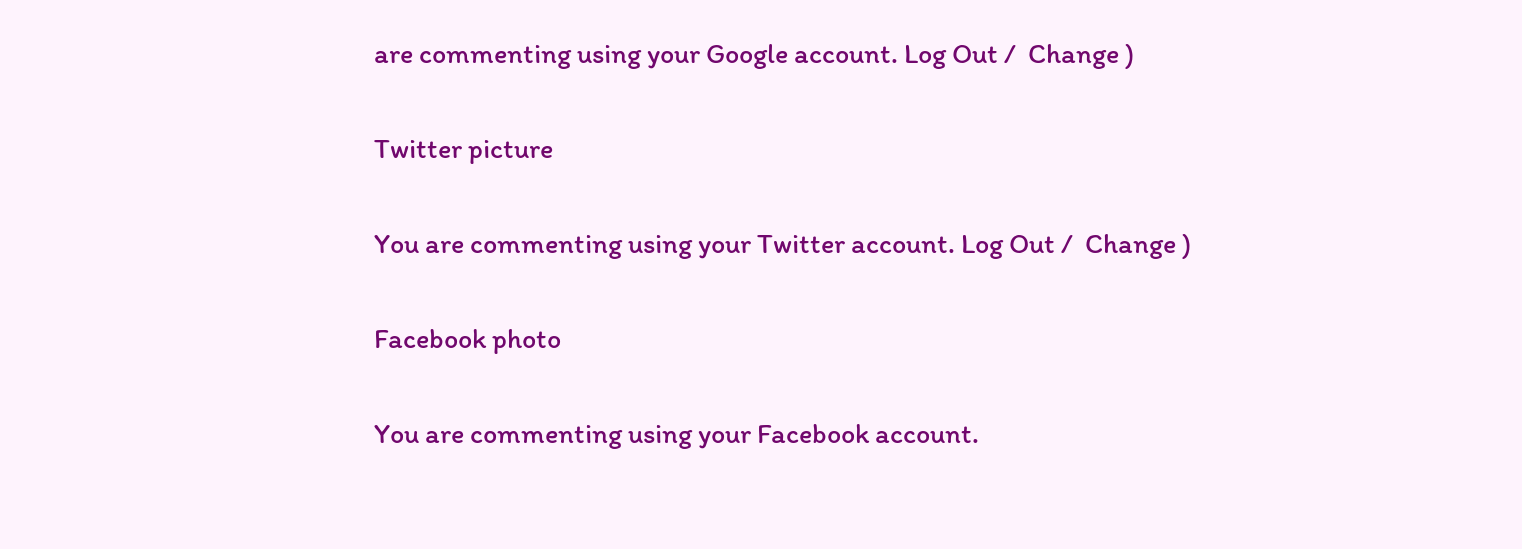are commenting using your Google account. Log Out /  Change )

Twitter picture

You are commenting using your Twitter account. Log Out /  Change )

Facebook photo

You are commenting using your Facebook account.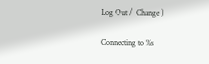Log Out /  Change )

Connecting to %s